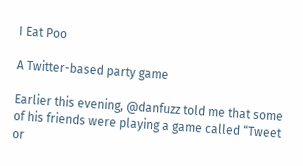I Eat Poo

A Twitter-based party game

Earlier this evening, @danfuzz told me that some of his friends were playing a game called “Tweet or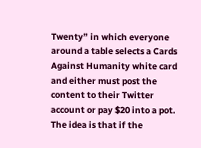Twenty” in which everyone around a table selects a Cards Against Humanity white card and either must post the content to their Twitter account or pay $20 into a pot. The idea is that if the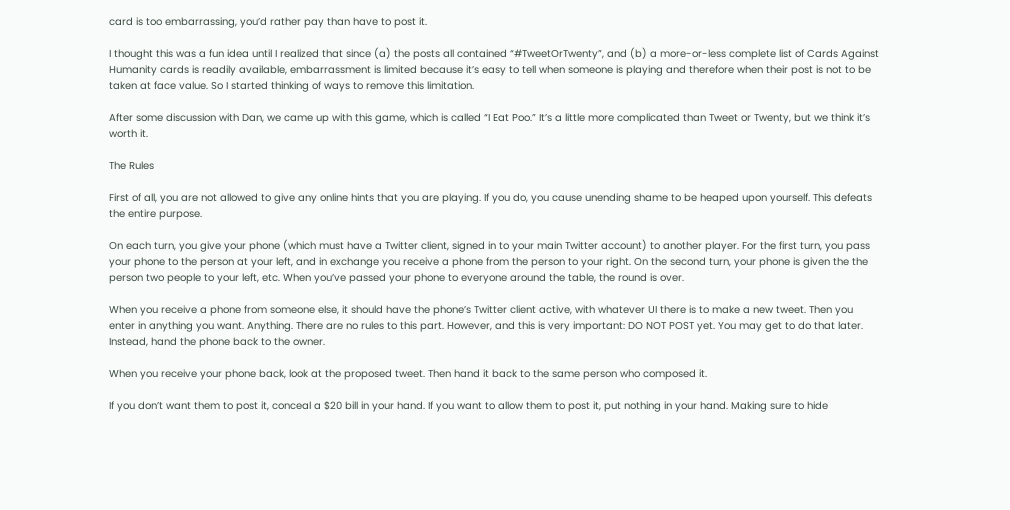card is too embarrassing, you’d rather pay than have to post it.

I thought this was a fun idea until I realized that since (a) the posts all contained “#TweetOrTwenty”, and (b) a more-or-less complete list of Cards Against Humanity cards is readily available, embarrassment is limited because it’s easy to tell when someone is playing and therefore when their post is not to be taken at face value. So I started thinking of ways to remove this limitation.

After some discussion with Dan, we came up with this game, which is called “I Eat Poo.” It’s a little more complicated than Tweet or Twenty, but we think it’s worth it.

The Rules

First of all, you are not allowed to give any online hints that you are playing. If you do, you cause unending shame to be heaped upon yourself. This defeats the entire purpose.

On each turn, you give your phone (which must have a Twitter client, signed in to your main Twitter account) to another player. For the first turn, you pass your phone to the person at your left, and in exchange you receive a phone from the person to your right. On the second turn, your phone is given the the person two people to your left, etc. When you’ve passed your phone to everyone around the table, the round is over.

When you receive a phone from someone else, it should have the phone’s Twitter client active, with whatever UI there is to make a new tweet. Then you enter in anything you want. Anything. There are no rules to this part. However, and this is very important: DO NOT POST yet. You may get to do that later. Instead, hand the phone back to the owner.

When you receive your phone back, look at the proposed tweet. Then hand it back to the same person who composed it.

If you don’t want them to post it, conceal a $20 bill in your hand. If you want to allow them to post it, put nothing in your hand. Making sure to hide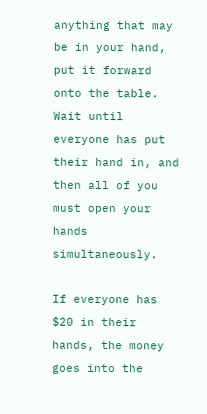anything that may be in your hand, put it forward onto the table. Wait until everyone has put their hand in, and then all of you must open your hands simultaneously.

If everyone has $20 in their hands, the money goes into the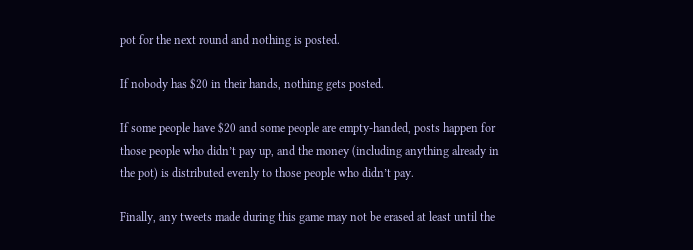pot for the next round and nothing is posted.

If nobody has $20 in their hands, nothing gets posted.

If some people have $20 and some people are empty-handed, posts happen for those people who didn’t pay up, and the money (including anything already in the pot) is distributed evenly to those people who didn’t pay.

Finally, any tweets made during this game may not be erased at least until the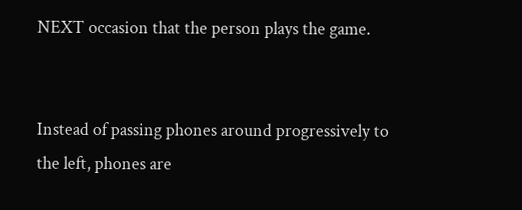NEXT occasion that the person plays the game.


Instead of passing phones around progressively to the left, phones are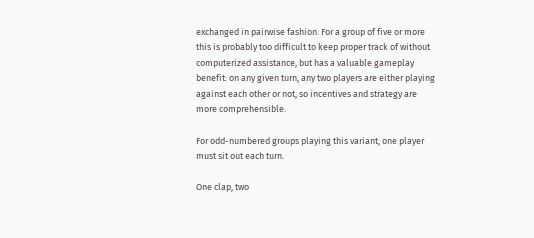exchanged in pairwise fashion. For a group of five or more this is probably too difficult to keep proper track of without computerized assistance, but has a valuable gameplay benefit: on any given turn, any two players are either playing against each other or not, so incentives and strategy are more comprehensible.

For odd-numbered groups playing this variant, one player must sit out each turn.

One clap, two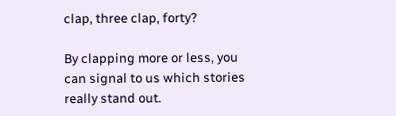clap, three clap, forty?

By clapping more or less, you can signal to us which stories really stand out.